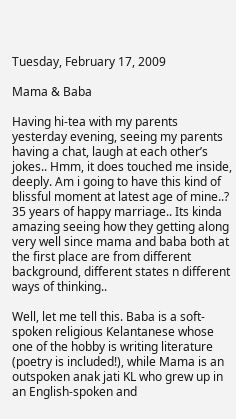Tuesday, February 17, 2009

Mama & Baba

Having hi-tea with my parents yesterday evening, seeing my parents having a chat, laugh at each other’s jokes.. Hmm, it does touched me inside, deeply. Am i going to have this kind of blissful moment at latest age of mine..? 35 years of happy marriage.. Its kinda amazing seeing how they getting along very well since mama and baba both at the first place are from different background, different states n different ways of thinking..

Well, let me tell this. Baba is a soft-spoken religious Kelantanese whose one of the hobby is writing literature (poetry is included!), while Mama is an outspoken anak jati KL who grew up in an English-spoken and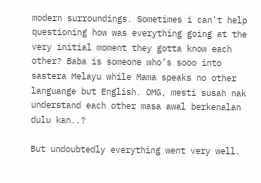modern surroundings. Sometimes i can't help questioning how was everything going at the very initial moment they gotta know each other? Baba is someone who’s sooo into sastera Melayu while Mama speaks no other languange but English. OMG, mesti susah nak understand each other masa awal berkenalan dulu kan..?

But undoubtedly everything went very well.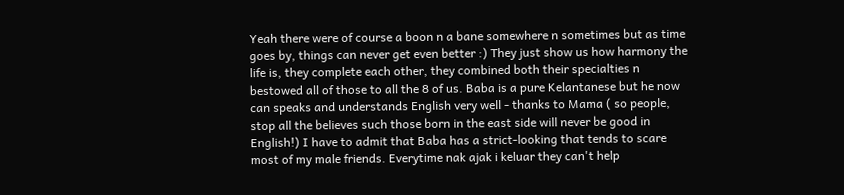Yeah there were of course a boon n a bane somewhere n sometimes but as time goes by, things can never get even better :) They just show us how harmony the life is, they complete each other, they combined both their specialties n bestowed all of those to all the 8 of us. Baba is a pure Kelantanese but he now can speaks and understands English very well - thanks to Mama ( so people, stop all the believes such those born in the east side will never be good in English!) I have to admit that Baba has a strict-looking that tends to scare most of my male friends. Everytime nak ajak i keluar they can't help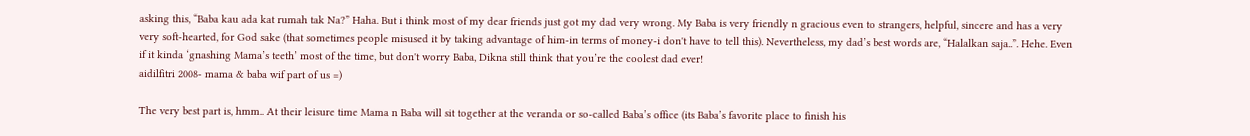asking this, “Baba kau ada kat rumah tak Na?” Haha. But i think most of my dear friends just got my dad very wrong. My Baba is very friendly n gracious even to strangers, helpful, sincere and has a very very soft-hearted, for God sake (that sometimes people misused it by taking advantage of him-in terms of money-i don't have to tell this). Nevertheless, my dad’s best words are, “Halalkan saja..”. Hehe. Even if it kinda ‘gnashing Mama’s teeth’ most of the time, but don't worry Baba, Dikna still think that you’re the coolest dad ever!
aidilfitri 2008- mama & baba wif part of us =)

The very best part is, hmm.. At their leisure time Mama n Baba will sit together at the veranda or so-called Baba’s office (its Baba’s favorite place to finish his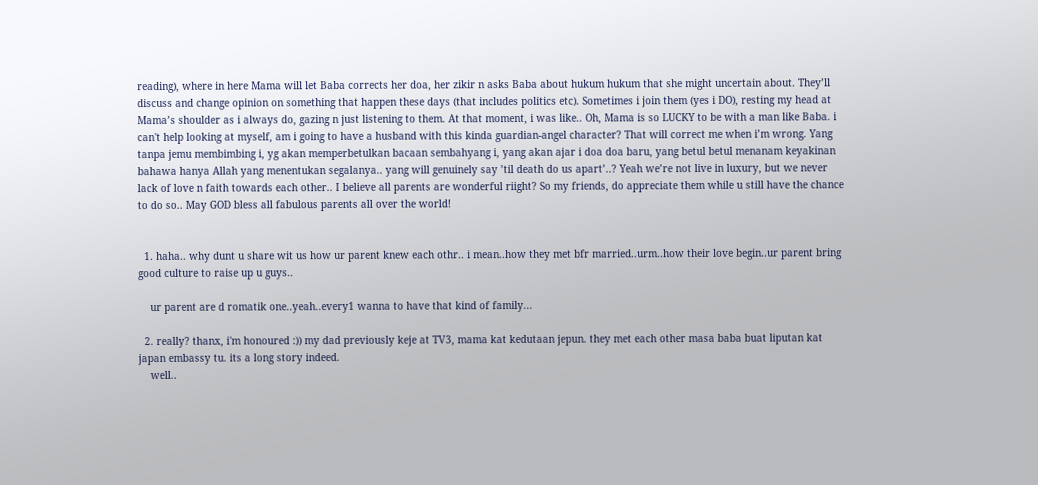reading), where in here Mama will let Baba corrects her doa, her zikir n asks Baba about hukum hukum that she might uncertain about. They’ll discuss and change opinion on something that happen these days (that includes politics etc). Sometimes i join them (yes i DO), resting my head at Mama’s shoulder as i always do, gazing n just listening to them. At that moment, i was like.. Oh, Mama is so LUCKY to be with a man like Baba. i can't help looking at myself, am i going to have a husband with this kinda guardian-angel character? That will correct me when i’m wrong. Yang tanpa jemu membimbing i, yg akan memperbetulkan bacaan sembahyang i, yang akan ajar i doa doa baru, yang betul betul menanam keyakinan bahawa hanya Allah yang menentukan segalanya.. yang will genuinely say ’til death do us apart’..? Yeah we’re not live in luxury, but we never lack of love n faith towards each other.. I believe all parents are wonderful riight? So my friends, do appreciate them while u still have the chance to do so.. May GOD bless all fabulous parents all over the world!


  1. haha.. why dunt u share wit us how ur parent knew each othr.. i mean..how they met bfr married..urm..how their love begin..ur parent bring good culture to raise up u guys..

    ur parent are d romatik one..yeah..every1 wanna to have that kind of family...

  2. really? thanx, i'm honoured :)) my dad previously keje at TV3, mama kat kedutaan jepun. they met each other masa baba buat liputan kat japan embassy tu. its a long story indeed.
    well..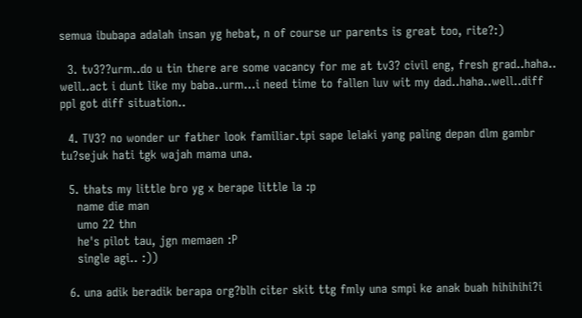semua ibubapa adalah insan yg hebat, n of course ur parents is great too, rite?:)

  3. tv3??urm..do u tin there are some vacancy for me at tv3? civil eng, fresh grad..haha.. well..act i dunt like my baba..urm...i need time to fallen luv wit my dad..haha..well..diff ppl got diff situation..

  4. TV3? no wonder ur father look familiar.tpi sape lelaki yang paling depan dlm gambr tu?sejuk hati tgk wajah mama una.

  5. thats my little bro yg x berape little la :p
    name die man
    umo 22 thn
    he's pilot tau, jgn memaen :P
    single agi.. :))

  6. una adik beradik berapa org?blh citer skit ttg fmly una smpi ke anak buah hihihihi?i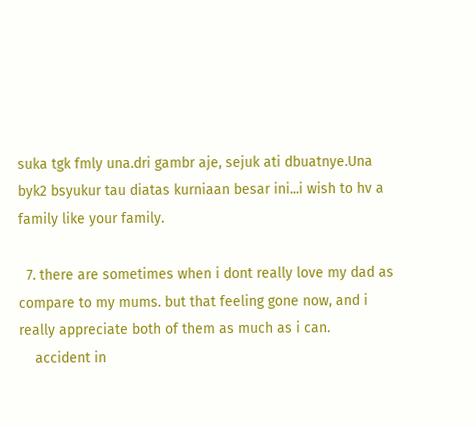suka tgk fmly una.dri gambr aje, sejuk ati dbuatnye.Una byk2 bsyukur tau diatas kurniaan besar ini...i wish to hv a family like your family.

  7. there are sometimes when i dont really love my dad as compare to my mums. but that feeling gone now, and i really appreciate both of them as much as i can.
    accident in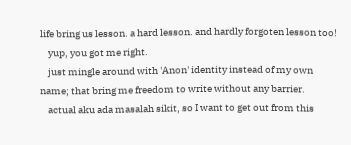life bring us lesson. a hard lesson. and hardly forgoten lesson too!
    yup, you got me right.
    just mingle around with 'Anon' identity instead of my own name; that bring me freedom to write without any barrier.
    actual aku ada masalah sikit, so I want to get out from this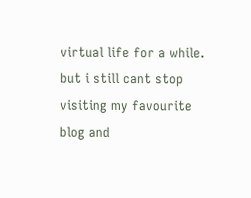virtual life for a while. but i still cant stop visiting my favourite blog and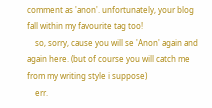comment as 'anon'. unfortunately, your blog fall within my favourite tag too!
    so, sorry, cause you will se 'Anon' again and again here. (but of course you will catch me from my writing style i suppose)
    err.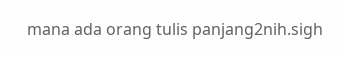mana ada orang tulis panjang2nih.sigh